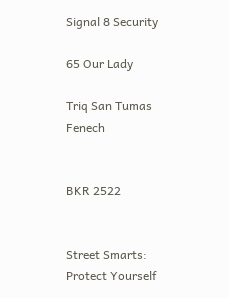Signal 8 Security

65 Our Lady

Triq San Tumas Fenech


BKR 2522


Street Smarts: Protect Yourself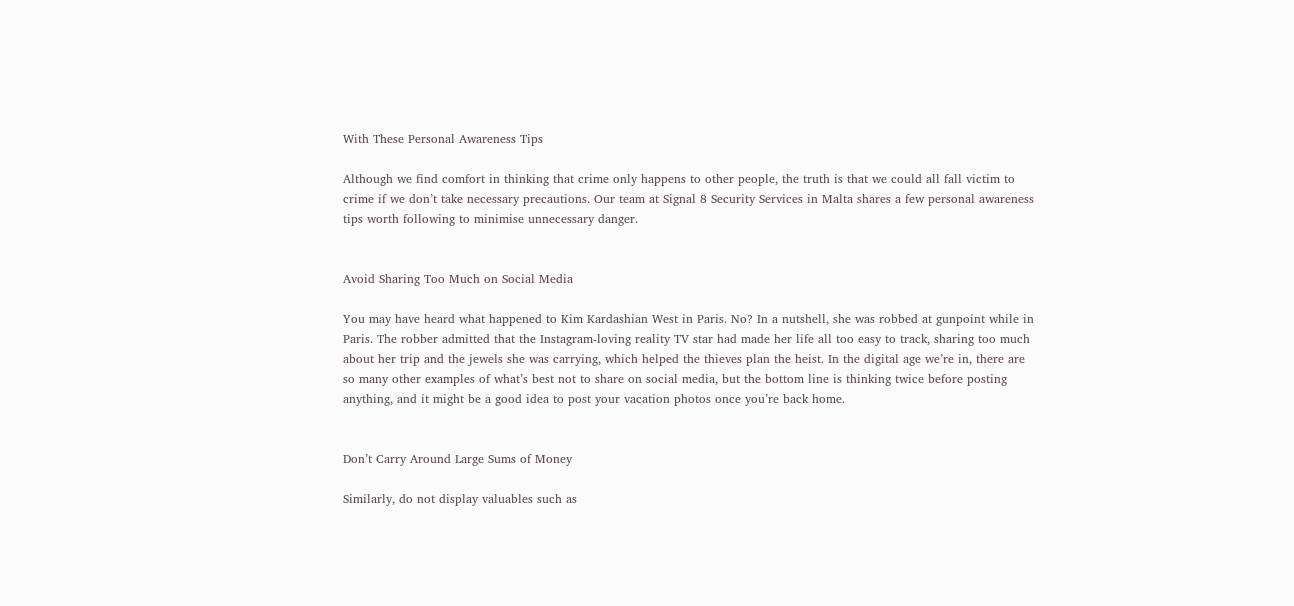With These Personal Awareness Tips

Although we find comfort in thinking that crime only happens to other people, the truth is that we could all fall victim to crime if we don’t take necessary precautions. Our team at Signal 8 Security Services in Malta shares a few personal awareness tips worth following to minimise unnecessary danger.


Avoid Sharing Too Much on Social Media

You may have heard what happened to Kim Kardashian West in Paris. No? In a nutshell, she was robbed at gunpoint while in Paris. The robber admitted that the Instagram-loving reality TV star had made her life all too easy to track, sharing too much about her trip and the jewels she was carrying, which helped the thieves plan the heist. In the digital age we’re in, there are so many other examples of what’s best not to share on social media, but the bottom line is thinking twice before posting anything, and it might be a good idea to post your vacation photos once you’re back home.


Don’t Carry Around Large Sums of Money

Similarly, do not display valuables such as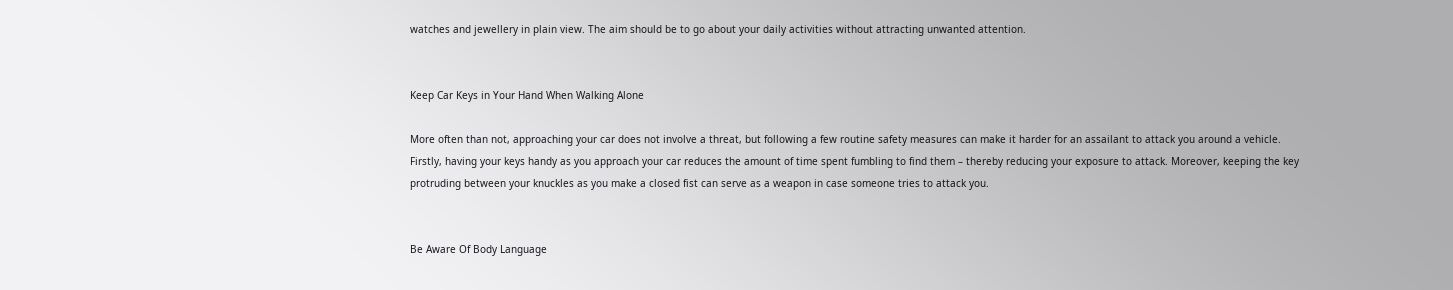watches and jewellery in plain view. The aim should be to go about your daily activities without attracting unwanted attention.


Keep Car Keys in Your Hand When Walking Alone

More often than not, approaching your car does not involve a threat, but following a few routine safety measures can make it harder for an assailant to attack you around a vehicle. Firstly, having your keys handy as you approach your car reduces the amount of time spent fumbling to find them – thereby reducing your exposure to attack. Moreover, keeping the key protruding between your knuckles as you make a closed fist can serve as a weapon in case someone tries to attack you.


Be Aware Of Body Language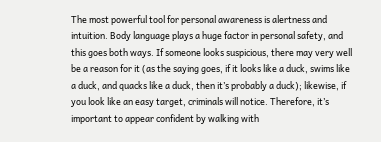The most powerful tool for personal awareness is alertness and intuition. Body language plays a huge factor in personal safety, and this goes both ways. If someone looks suspicious, there may very well be a reason for it (as the saying goes, if it looks like a duck, swims like a duck, and quacks like a duck, then it’s probably a duck); likewise, if you look like an easy target, criminals will notice. Therefore, it’s important to appear confident by walking with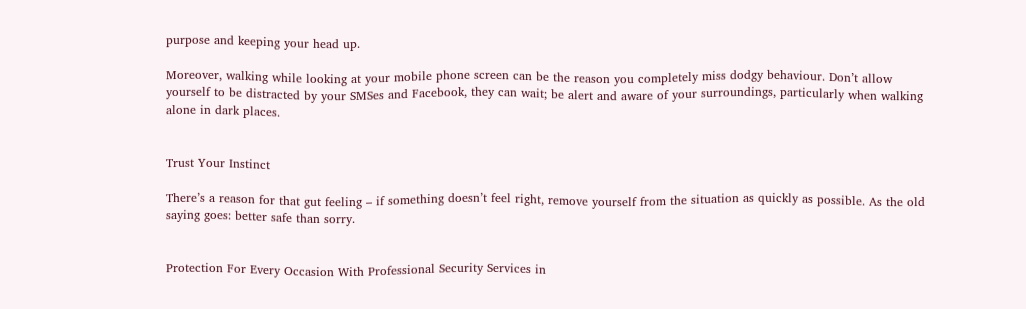purpose and keeping your head up.

Moreover, walking while looking at your mobile phone screen can be the reason you completely miss dodgy behaviour. Don’t allow yourself to be distracted by your SMSes and Facebook, they can wait; be alert and aware of your surroundings, particularly when walking alone in dark places.


Trust Your Instinct

There’s a reason for that gut feeling – if something doesn’t feel right, remove yourself from the situation as quickly as possible. As the old saying goes: better safe than sorry.


Protection For Every Occasion With Professional Security Services in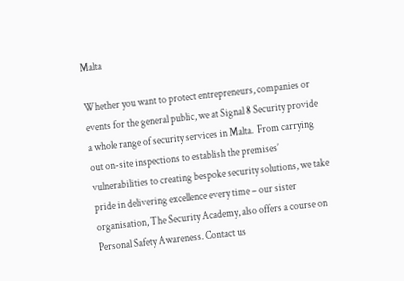Malta

Whether you want to protect entrepreneurs, companies or events for the general public, we at Signal 8 Security provide a whole range of security services in Malta.  From carrying out on-site inspections to establish the premises’ vulnerabilities to creating bespoke security solutions, we take pride in delivering excellence every time – our sister organisation, The Security Academy, also offers a course on Personal Safety Awareness. Contact us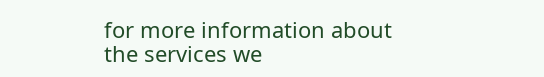for more information about the services we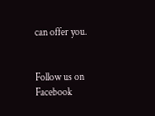can offer you.


Follow us on Facebook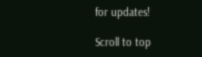for updates!

Scroll to top